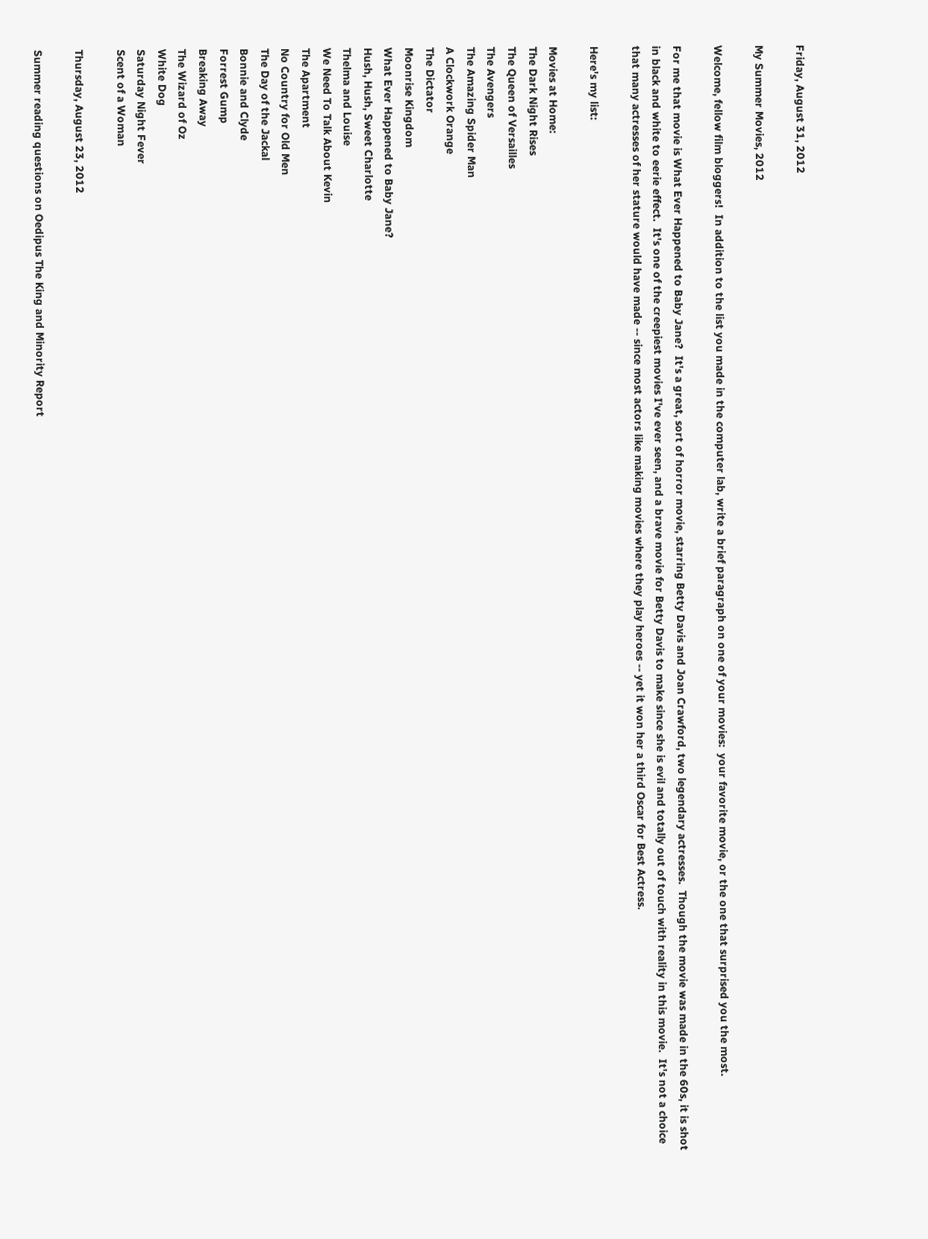Friday, August 31, 2012

My Summer Movies, 2012

Welcome, fellow film bloggers!  In addition to the list you made in the computer lab, write a brief paragraph on one of your movies:  your favorite movie, or the one that surprised you the most.

For me that movie is What Ever Happened to Baby Jane?  It's a great, sort of horror movie, starring Betty Davis and Joan Crawford, two legendary actresses.  Though the movie was made in the 60s, it is shot in black and white to eerie effect.  It's one of the creepiest movies I've ever seen, and a brave movie for Betty Davis to make since she is evil and totally out of touch with reality in this movie.  It's not a choice that many actresses of her stature would have made -- since most actors like making movies where they play heroes -- yet it won her a third Oscar for Best Actress.

Here's my list:

Movies at Home:
The Dark Night Rises
The Queen of Versailles
The Avengers
The Amazing Spider Man
A Clockwork Orange
The Dictator
Moonrise Kingdom
What Ever Happened to Baby Jane?
Hush, Hush, Sweet Charlotte
Thelma and Louise
We Need To Talk About Kevin
The Apartment
No Country for Old Men
The Day of the Jackal
Bonnie and Clyde
Forrest Gump
Breaking Away
The Wizard of Oz
White Dog
Saturday Night Fever
Scent of a Woman

Thursday, August 23, 2012

Summer reading questions on Oedipus The King and Minority Report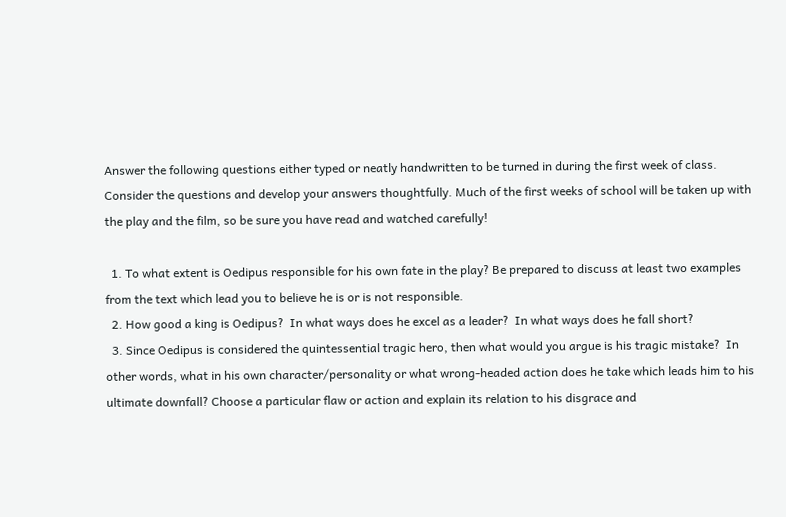Answer the following questions either typed or neatly handwritten to be turned in during the first week of class. Consider the questions and develop your answers thoughtfully. Much of the first weeks of school will be taken up with the play and the film, so be sure you have read and watched carefully!

  1. To what extent is Oedipus responsible for his own fate in the play? Be prepared to discuss at least two examples from the text which lead you to believe he is or is not responsible.
  2. How good a king is Oedipus?  In what ways does he excel as a leader?  In what ways does he fall short?
  3. Since Oedipus is considered the quintessential tragic hero, then what would you argue is his tragic mistake?  In other words, what in his own character/personality or what wrong-headed action does he take which leads him to his ultimate downfall? Choose a particular flaw or action and explain its relation to his disgrace and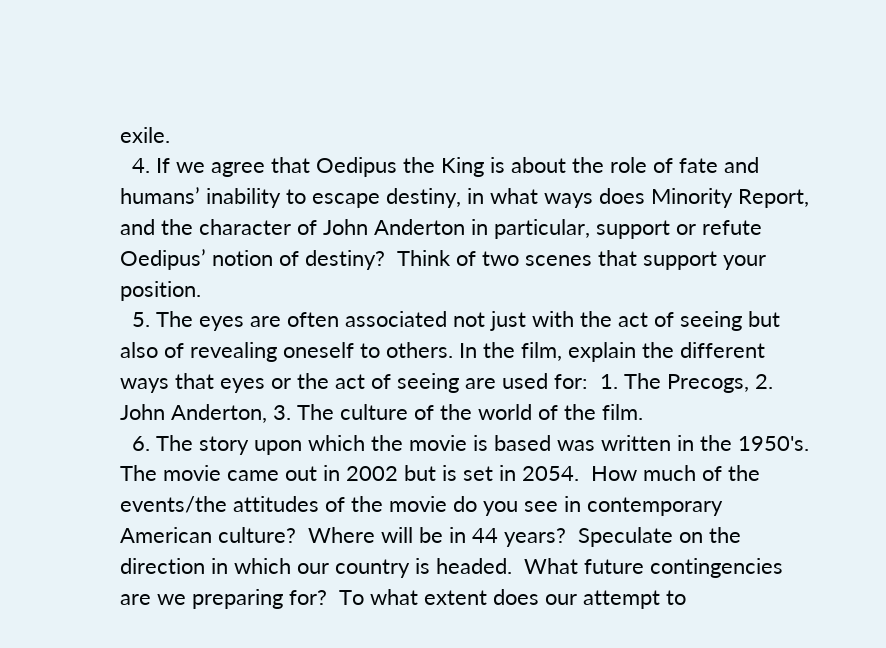exile.
  4. If we agree that Oedipus the King is about the role of fate and humans’ inability to escape destiny, in what ways does Minority Report, and the character of John Anderton in particular, support or refute Oedipus’ notion of destiny?  Think of two scenes that support your position.
  5. The eyes are often associated not just with the act of seeing but also of revealing oneself to others. In the film, explain the different ways that eyes or the act of seeing are used for:  1. The Precogs, 2. John Anderton, 3. The culture of the world of the film.
  6. The story upon which the movie is based was written in the 1950's.  The movie came out in 2002 but is set in 2054.  How much of the events/the attitudes of the movie do you see in contemporary American culture?  Where will be in 44 years?  Speculate on the direction in which our country is headed.  What future contingencies are we preparing for?  To what extent does our attempt to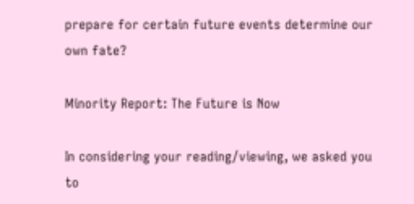prepare for certain future events determine our own fate?

Minority Report: The Future is Now

In considering your reading/viewing, we asked you to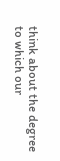think about the degree to which our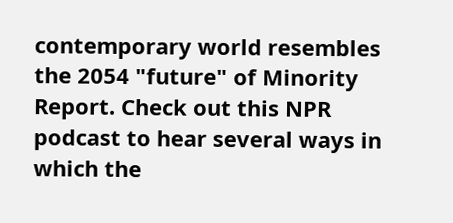contemporary world resembles the 2054 "future" of Minority Report. Check out this NPR podcast to hear several ways in which the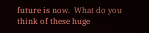future is now.  What do you think of these huge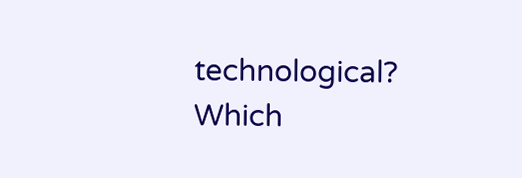technological?  Which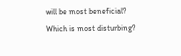will be most beneficial?  Which is most disturbing?